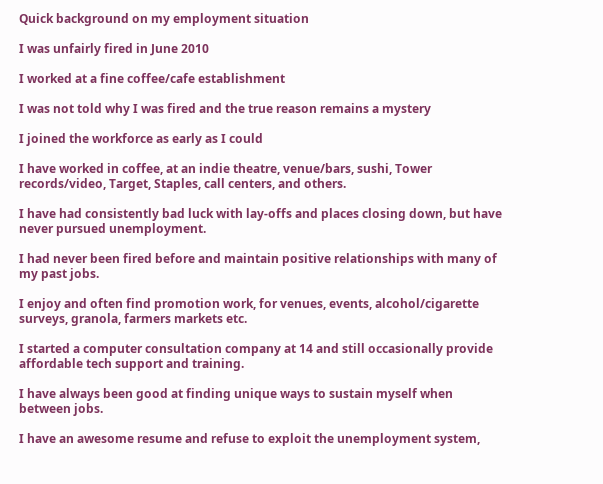Quick background on my employment situation

I was unfairly fired in June 2010

I worked at a fine coffee/cafe establishment

I was not told why I was fired and the true reason remains a mystery

I joined the workforce as early as I could

I have worked in coffee, at an indie theatre, venue/bars, sushi, Tower records/video, Target, Staples, call centers, and others.

I have had consistently bad luck with lay-offs and places closing down, but have never pursued unemployment.

I had never been fired before and maintain positive relationships with many of my past jobs.

I enjoy and often find promotion work, for venues, events, alcohol/cigarette surveys, granola, farmers markets etc.

I started a computer consultation company at 14 and still occasionally provide affordable tech support and training.

I have always been good at finding unique ways to sustain myself when between jobs.

I have an awesome resume and refuse to exploit the unemployment system,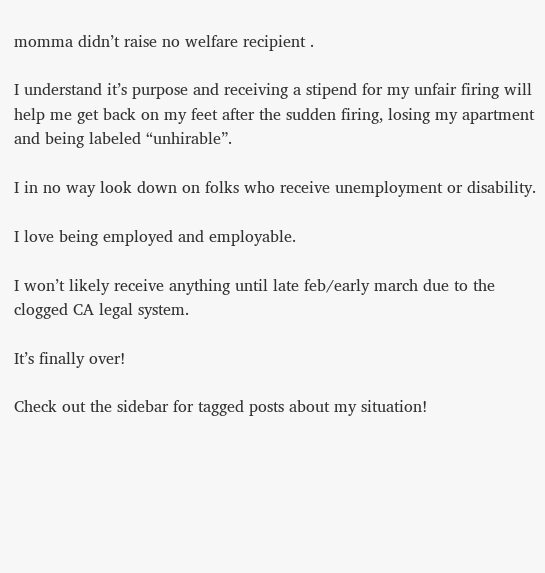momma didn’t raise no welfare recipient .

I understand it’s purpose and receiving a stipend for my unfair firing will help me get back on my feet after the sudden firing, losing my apartment and being labeled “unhirable”.

I in no way look down on folks who receive unemployment or disability.

I love being employed and employable.

I won’t likely receive anything until late feb/early march due to the clogged CA legal system.

It’s finally over!

Check out the sidebar for tagged posts about my situation!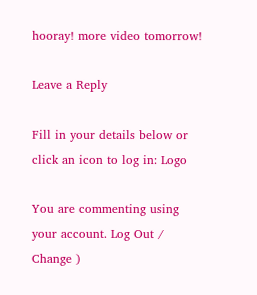hooray! more video tomorrow!

Leave a Reply

Fill in your details below or click an icon to log in: Logo

You are commenting using your account. Log Out /  Change )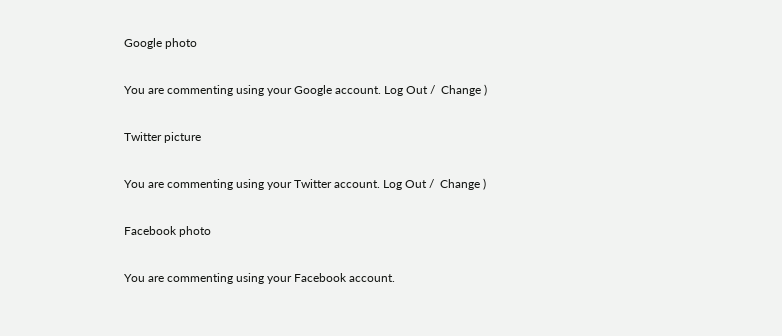Google photo

You are commenting using your Google account. Log Out /  Change )

Twitter picture

You are commenting using your Twitter account. Log Out /  Change )

Facebook photo

You are commenting using your Facebook account.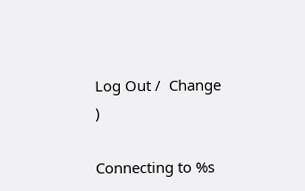Log Out /  Change )

Connecting to %s